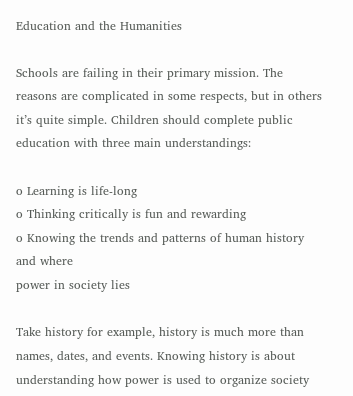Education and the Humanities

Schools are failing in their primary mission. The reasons are complicated in some respects, but in others it’s quite simple. Children should complete public education with three main understandings:

o Learning is life-long
o Thinking critically is fun and rewarding
o Knowing the trends and patterns of human history and where
power in society lies

Take history for example, history is much more than names, dates, and events. Knowing history is about understanding how power is used to organize society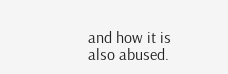and how it is also abused.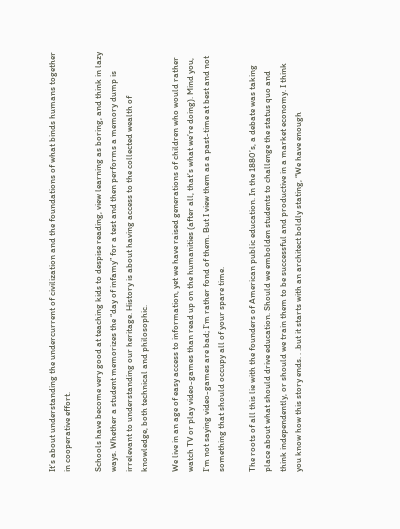It’s about understanding the undercurrent of civilization and the foundations of what binds humans together in cooperative effort.

Schools have become very good at teaching kids to despise reading, view learning as boring, and think in lazy ways. Whether a student memorizes the “day of infamy” for a test and then performs a memory dump is irrelevant to understanding our heritage. History is about having access to the collected wealth of knowledge, both technical and philosophic.

We live in an age of easy access to information, yet we have raised generations of children who would rather watch TV or play video-games than read up on the humanities (after all, that’s what we’re doing). Mind you, I’m not saying video-games are bad; I’m rather fond of them. But I view them as a past-time at best and not something that should occupy all of your spare time.

The roots of all this lie with the founders of American public education. In the 1880’s, a debate was taking place about what should drive education. Should we embolden students to challenge the status quo and think independently, or should we train them to be successful and productive in a market economy. I think you know how this story ends. . .but it starts with an architect boldly stating, “We have enough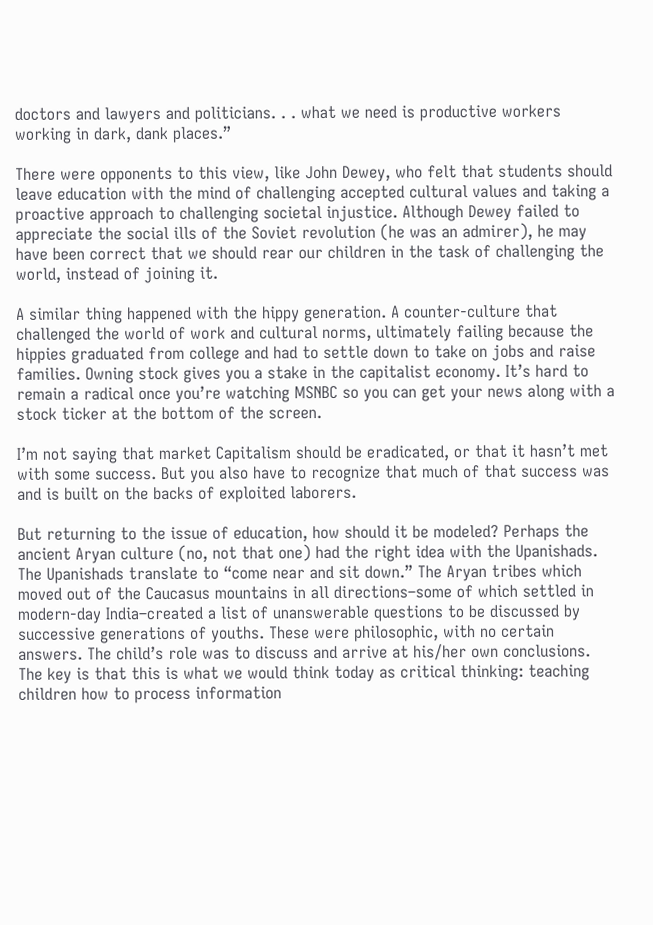doctors and lawyers and politicians. . . what we need is productive workers working in dark, dank places.”

There were opponents to this view, like John Dewey, who felt that students should leave education with the mind of challenging accepted cultural values and taking a proactive approach to challenging societal injustice. Although Dewey failed to appreciate the social ills of the Soviet revolution (he was an admirer), he may have been correct that we should rear our children in the task of challenging the world, instead of joining it.

A similar thing happened with the hippy generation. A counter-culture that challenged the world of work and cultural norms, ultimately failing because the hippies graduated from college and had to settle down to take on jobs and raise families. Owning stock gives you a stake in the capitalist economy. It’s hard to remain a radical once you’re watching MSNBC so you can get your news along with a stock ticker at the bottom of the screen.

I’m not saying that market Capitalism should be eradicated, or that it hasn’t met with some success. But you also have to recognize that much of that success was and is built on the backs of exploited laborers.

But returning to the issue of education, how should it be modeled? Perhaps the ancient Aryan culture (no, not that one) had the right idea with the Upanishads. The Upanishads translate to “come near and sit down.” The Aryan tribes which moved out of the Caucasus mountains in all directions–some of which settled in modern-day India–created a list of unanswerable questions to be discussed by successive generations of youths. These were philosophic, with no certain answers. The child’s role was to discuss and arrive at his/her own conclusions. The key is that this is what we would think today as critical thinking: teaching children how to process information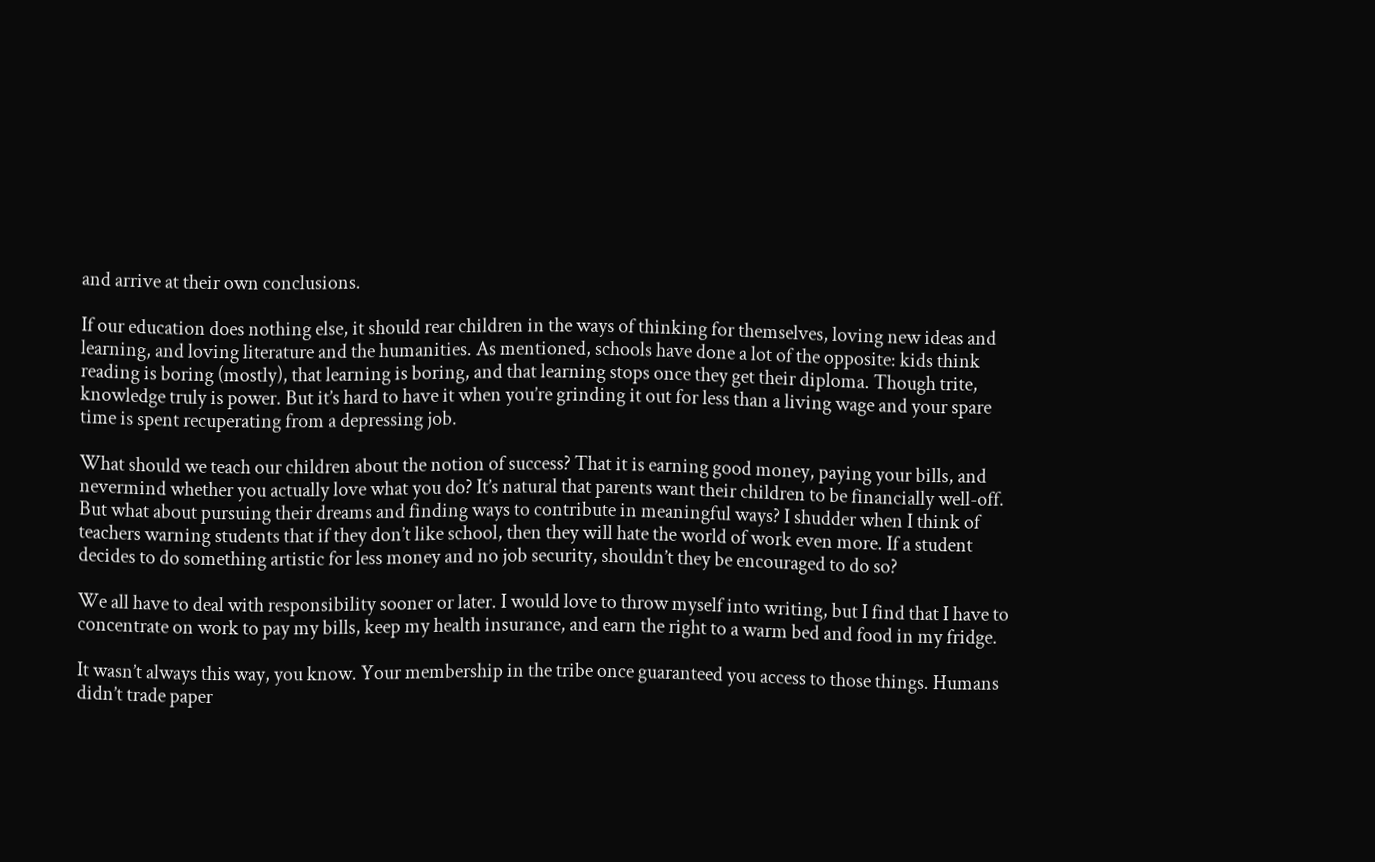and arrive at their own conclusions.

If our education does nothing else, it should rear children in the ways of thinking for themselves, loving new ideas and learning, and loving literature and the humanities. As mentioned, schools have done a lot of the opposite: kids think reading is boring (mostly), that learning is boring, and that learning stops once they get their diploma. Though trite, knowledge truly is power. But it’s hard to have it when you’re grinding it out for less than a living wage and your spare time is spent recuperating from a depressing job.

What should we teach our children about the notion of success? That it is earning good money, paying your bills, and nevermind whether you actually love what you do? It’s natural that parents want their children to be financially well-off. But what about pursuing their dreams and finding ways to contribute in meaningful ways? I shudder when I think of teachers warning students that if they don’t like school, then they will hate the world of work even more. If a student decides to do something artistic for less money and no job security, shouldn’t they be encouraged to do so?

We all have to deal with responsibility sooner or later. I would love to throw myself into writing, but I find that I have to concentrate on work to pay my bills, keep my health insurance, and earn the right to a warm bed and food in my fridge.

It wasn’t always this way, you know. Your membership in the tribe once guaranteed you access to those things. Humans didn’t trade paper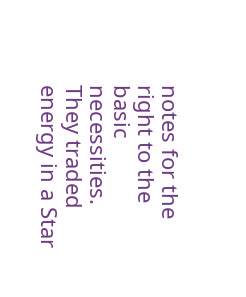notes for the right to the basic necessities. They traded energy in a Star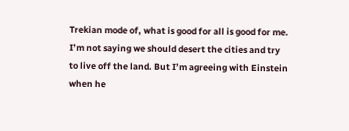Trekian mode of, what is good for all is good for me. I’m not saying we should desert the cities and try to live off the land. But I’m agreeing with Einstein when he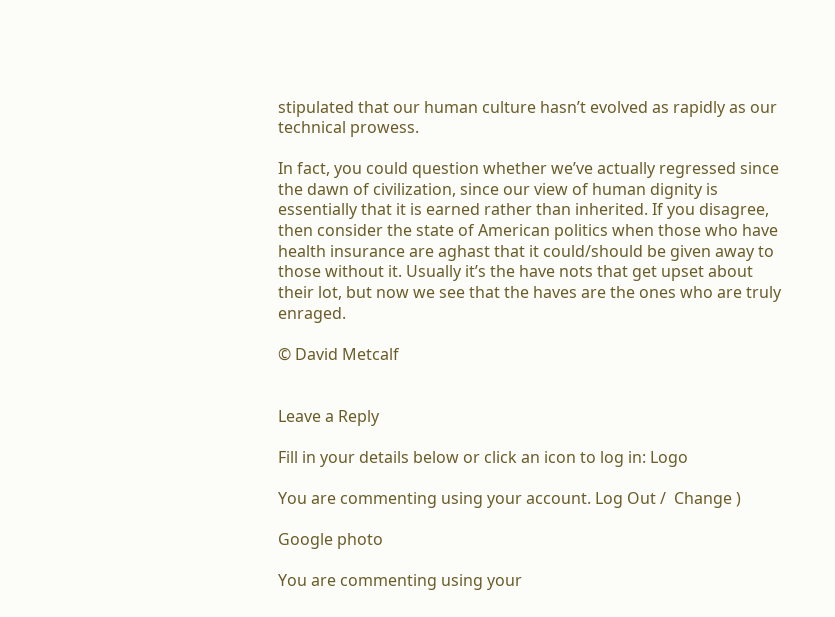stipulated that our human culture hasn’t evolved as rapidly as our technical prowess.

In fact, you could question whether we’ve actually regressed since the dawn of civilization, since our view of human dignity is essentially that it is earned rather than inherited. If you disagree, then consider the state of American politics when those who have health insurance are aghast that it could/should be given away to those without it. Usually it’s the have nots that get upset about their lot, but now we see that the haves are the ones who are truly enraged.

© David Metcalf


Leave a Reply

Fill in your details below or click an icon to log in: Logo

You are commenting using your account. Log Out /  Change )

Google photo

You are commenting using your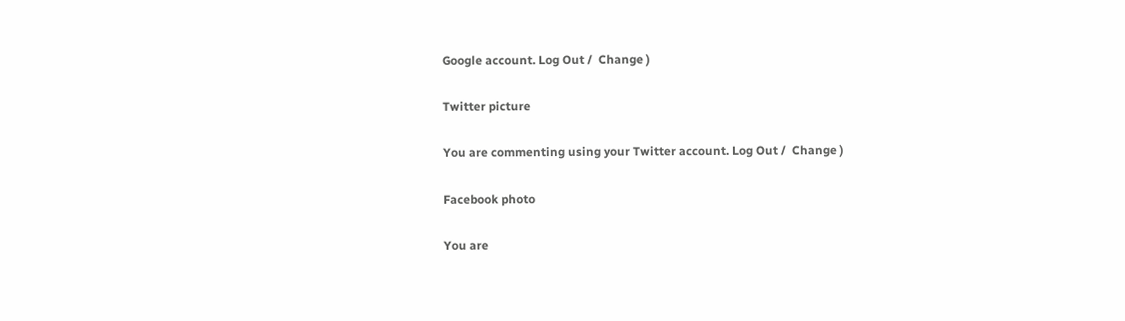Google account. Log Out /  Change )

Twitter picture

You are commenting using your Twitter account. Log Out /  Change )

Facebook photo

You are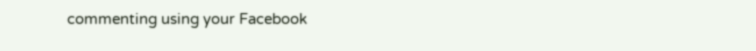commenting using your Facebook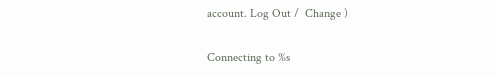account. Log Out /  Change )

Connecting to %s